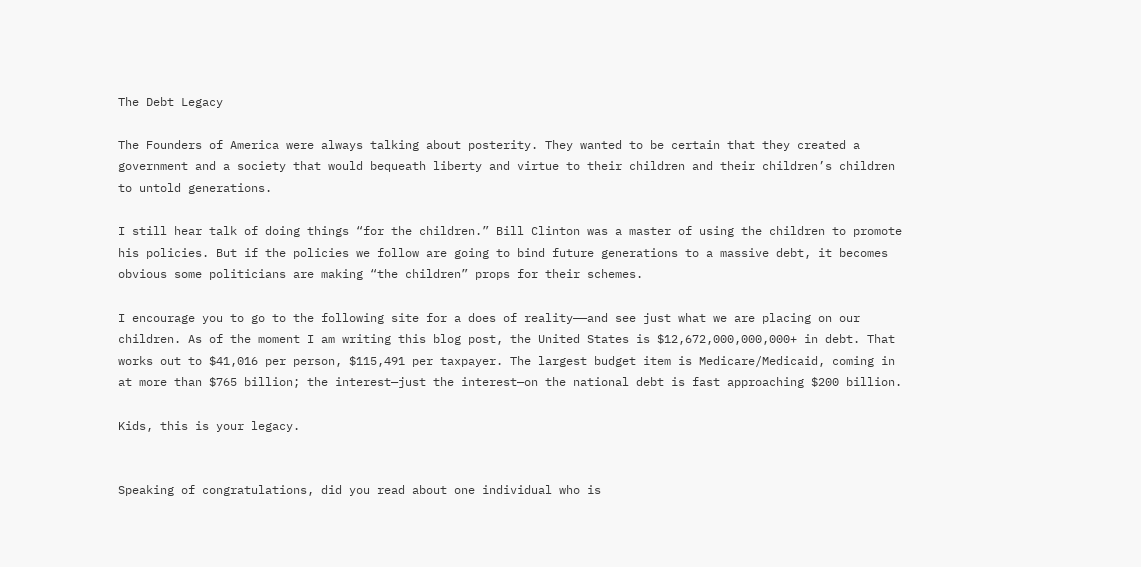The Debt Legacy

The Founders of America were always talking about posterity. They wanted to be certain that they created a government and a society that would bequeath liberty and virtue to their children and their children’s children to untold generations.

I still hear talk of doing things “for the children.” Bill Clinton was a master of using the children to promote his policies. But if the policies we follow are going to bind future generations to a massive debt, it becomes obvious some politicians are making “the children” props for their schemes.

I encourage you to go to the following site for a does of reality——and see just what we are placing on our children. As of the moment I am writing this blog post, the United States is $12,672,000,000,000+ in debt. That works out to $41,016 per person, $115,491 per taxpayer. The largest budget item is Medicare/Medicaid, coming in at more than $765 billion; the interest—just the interest—on the national debt is fast approaching $200 billion.

Kids, this is your legacy.


Speaking of congratulations, did you read about one individual who is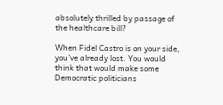absolutely thrilled by passage of the healthcare bill?

When Fidel Castro is on your side, you’ve already lost. You would think that would make some Democratic politicians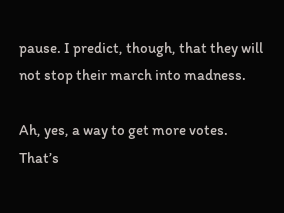pause. I predict, though, that they will not stop their march into madness.

Ah, yes, a way to get more votes. That’s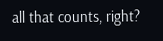all that counts, right?